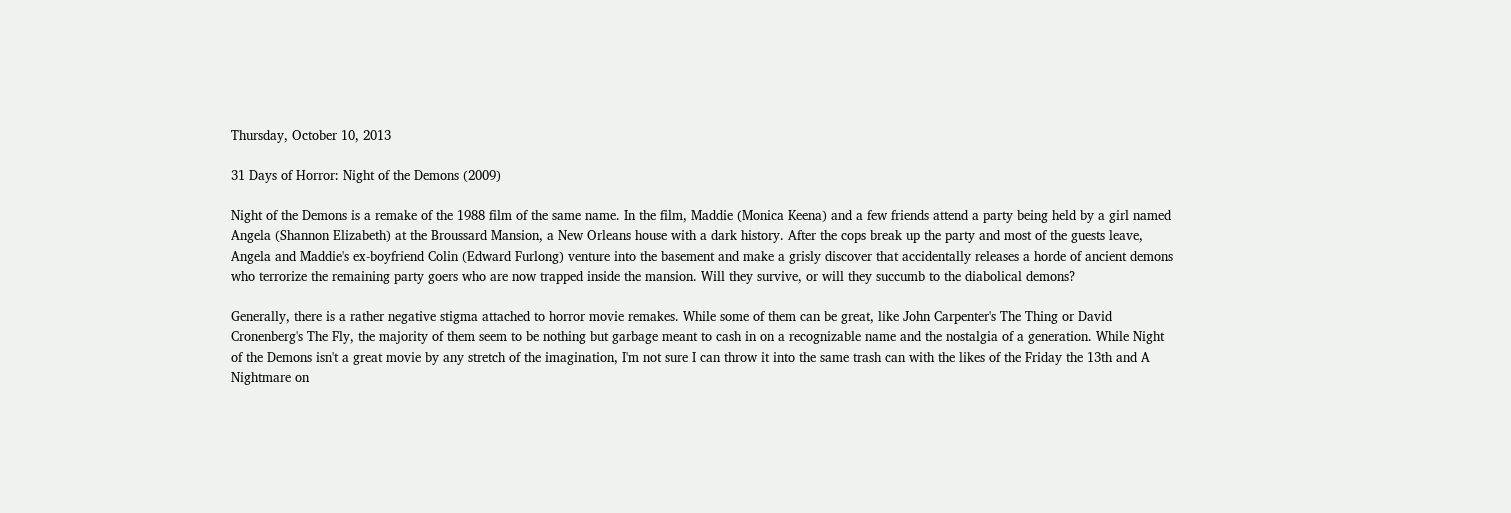Thursday, October 10, 2013

31 Days of Horror: Night of the Demons (2009)

Night of the Demons is a remake of the 1988 film of the same name. In the film, Maddie (Monica Keena) and a few friends attend a party being held by a girl named Angela (Shannon Elizabeth) at the Broussard Mansion, a New Orleans house with a dark history. After the cops break up the party and most of the guests leave, Angela and Maddie's ex-boyfriend Colin (Edward Furlong) venture into the basement and make a grisly discover that accidentally releases a horde of ancient demons who terrorize the remaining party goers who are now trapped inside the mansion. Will they survive, or will they succumb to the diabolical demons?

Generally, there is a rather negative stigma attached to horror movie remakes. While some of them can be great, like John Carpenter's The Thing or David Cronenberg's The Fly, the majority of them seem to be nothing but garbage meant to cash in on a recognizable name and the nostalgia of a generation. While Night of the Demons isn't a great movie by any stretch of the imagination, I'm not sure I can throw it into the same trash can with the likes of the Friday the 13th and A Nightmare on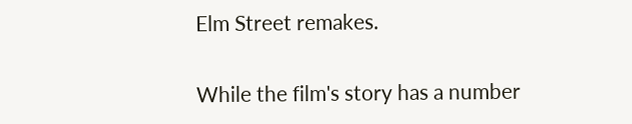Elm Street remakes.

While the film's story has a number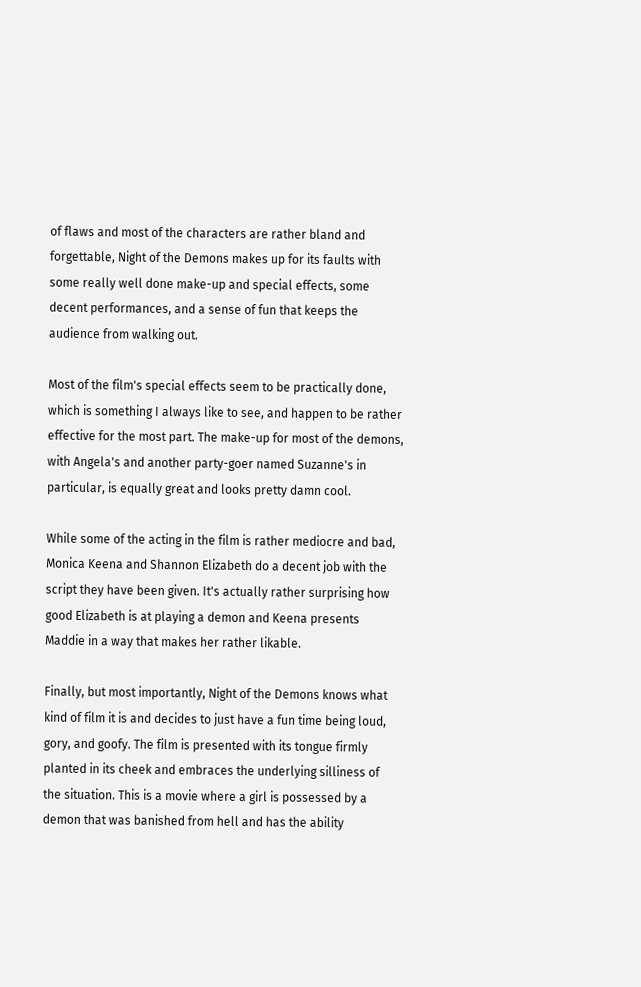of flaws and most of the characters are rather bland and forgettable, Night of the Demons makes up for its faults with some really well done make-up and special effects, some decent performances, and a sense of fun that keeps the audience from walking out.

Most of the film's special effects seem to be practically done, which is something I always like to see, and happen to be rather effective for the most part. The make-up for most of the demons, with Angela's and another party-goer named Suzanne's in particular, is equally great and looks pretty damn cool.

While some of the acting in the film is rather mediocre and bad, Monica Keena and Shannon Elizabeth do a decent job with the script they have been given. It's actually rather surprising how good Elizabeth is at playing a demon and Keena presents Maddie in a way that makes her rather likable.

Finally, but most importantly, Night of the Demons knows what kind of film it is and decides to just have a fun time being loud, gory, and goofy. The film is presented with its tongue firmly planted in its cheek and embraces the underlying silliness of the situation. This is a movie where a girl is possessed by a demon that was banished from hell and has the ability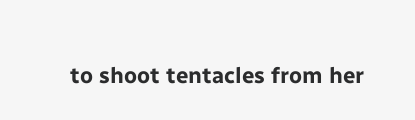to shoot tentacles from her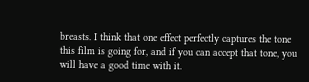breasts. I think that one effect perfectly captures the tone this film is going for, and if you can accept that tone, you will have a good time with it.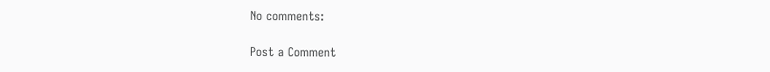No comments:

Post a Comment